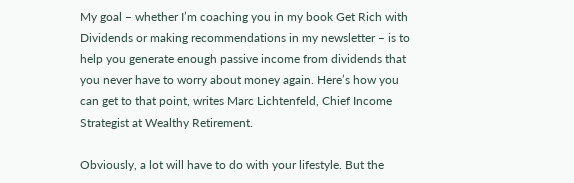My goal – whether I’m coaching you in my book Get Rich with Dividends or making recommendations in my newsletter – is to help you generate enough passive income from dividends that you never have to worry about money again. Here’s how you can get to that point, writes Marc Lichtenfeld, Chief Income Strategist at Wealthy Retirement.

Obviously, a lot will have to do with your lifestyle. But the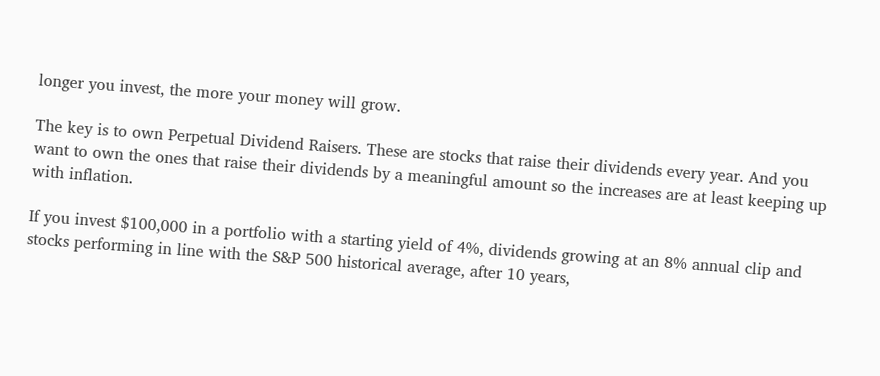longer you invest, the more your money will grow.

The key is to own Perpetual Dividend Raisers. These are stocks that raise their dividends every year. And you want to own the ones that raise their dividends by a meaningful amount so the increases are at least keeping up with inflation.

If you invest $100,000 in a portfolio with a starting yield of 4%, dividends growing at an 8% annual clip and stocks performing in line with the S&P 500 historical average, after 10 years,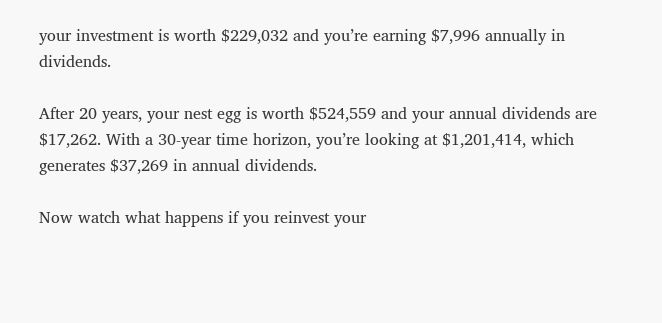your investment is worth $229,032 and you’re earning $7,996 annually in dividends.

After 20 years, your nest egg is worth $524,559 and your annual dividends are $17,262. With a 30-year time horizon, you’re looking at $1,201,414, which generates $37,269 in annual dividends.

Now watch what happens if you reinvest your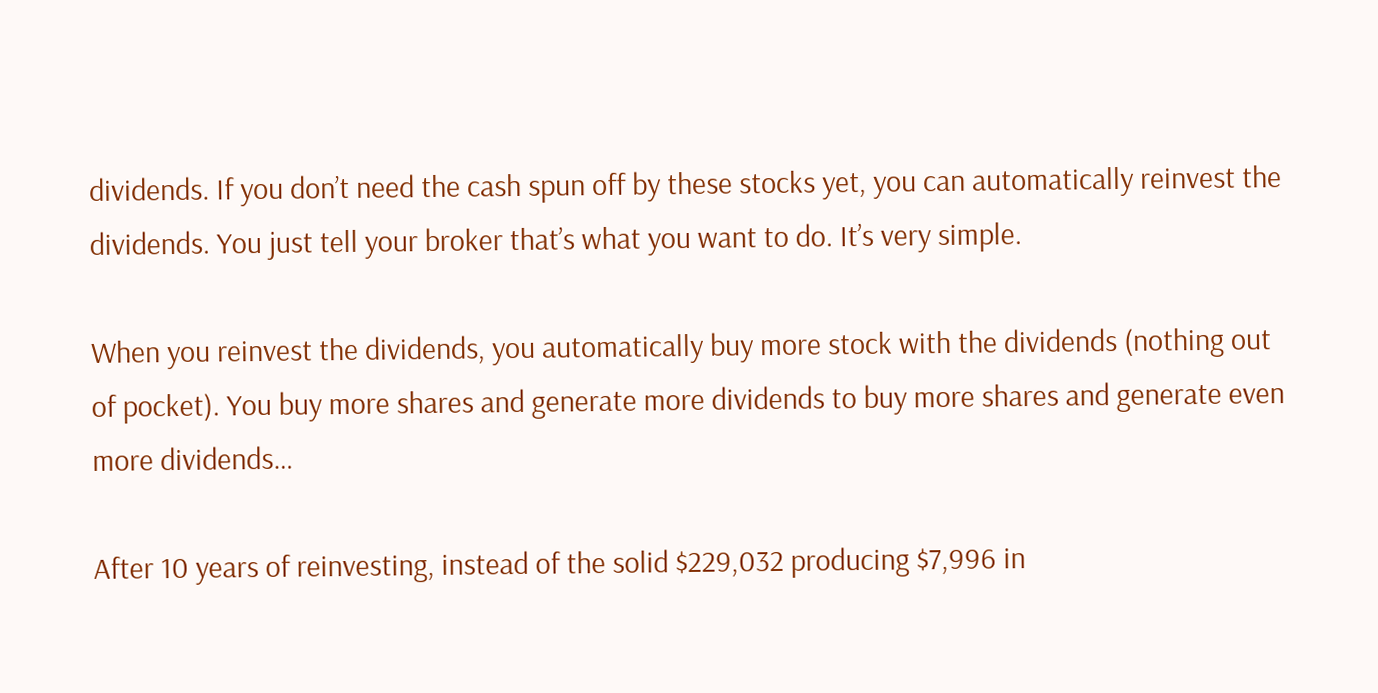dividends. If you don’t need the cash spun off by these stocks yet, you can automatically reinvest the dividends. You just tell your broker that’s what you want to do. It’s very simple.

When you reinvest the dividends, you automatically buy more stock with the dividends (nothing out of pocket). You buy more shares and generate more dividends to buy more shares and generate even more dividends…

After 10 years of reinvesting, instead of the solid $229,032 producing $7,996 in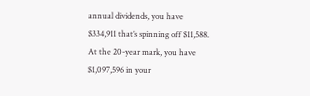annual dividends, you have $334,911 that’s spinning off $11,588. At the 20-year mark, you have $1,097,596 in your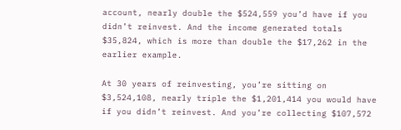account, nearly double the $524,559 you’d have if you didn’t reinvest. And the income generated totals $35,824, which is more than double the $17,262 in the earlier example.

At 30 years of reinvesting, you’re sitting on $3,524,108, nearly triple the $1,201,414 you would have if you didn’t reinvest. And you’re collecting $107,572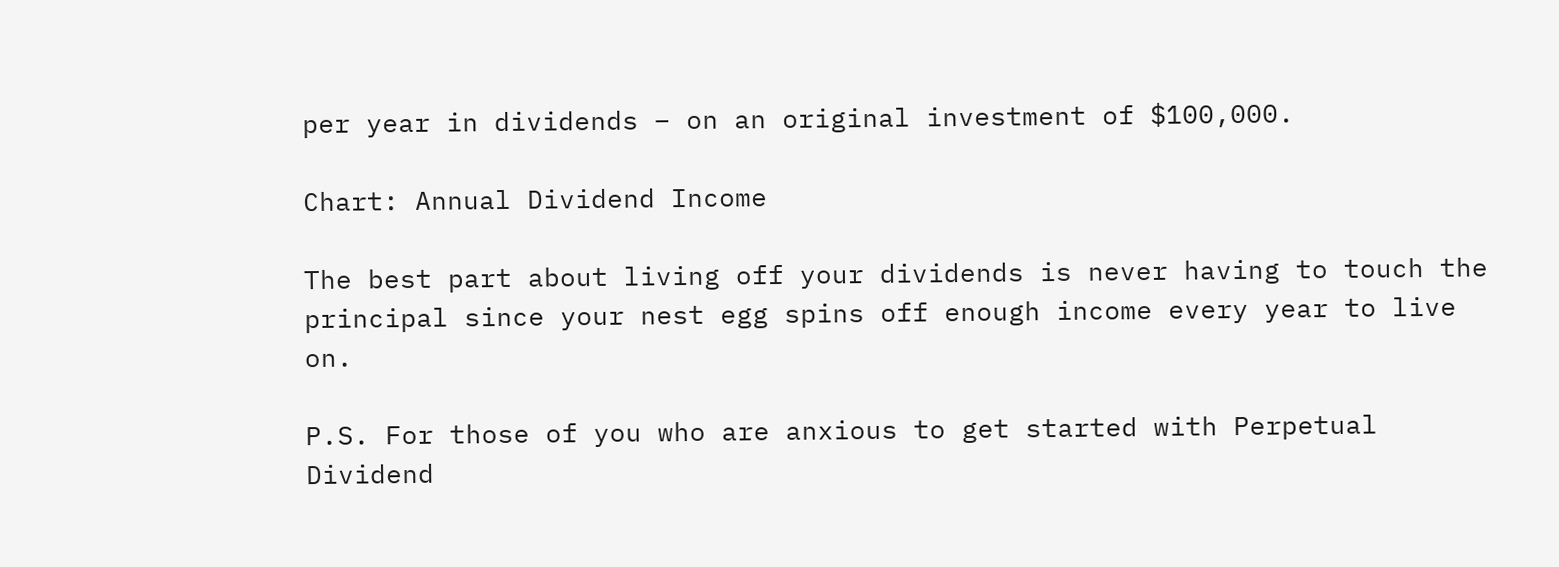per year in dividends – on an original investment of $100,000.

Chart: Annual Dividend Income

The best part about living off your dividends is never having to touch the principal since your nest egg spins off enough income every year to live on.

P.S. For those of you who are anxious to get started with Perpetual Dividend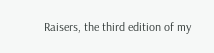Raisers, the third edition of my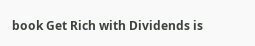book Get Rich with Dividends is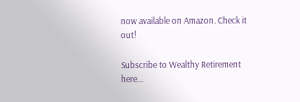now available on Amazon. Check it out!

Subscribe to Wealthy Retirement here...